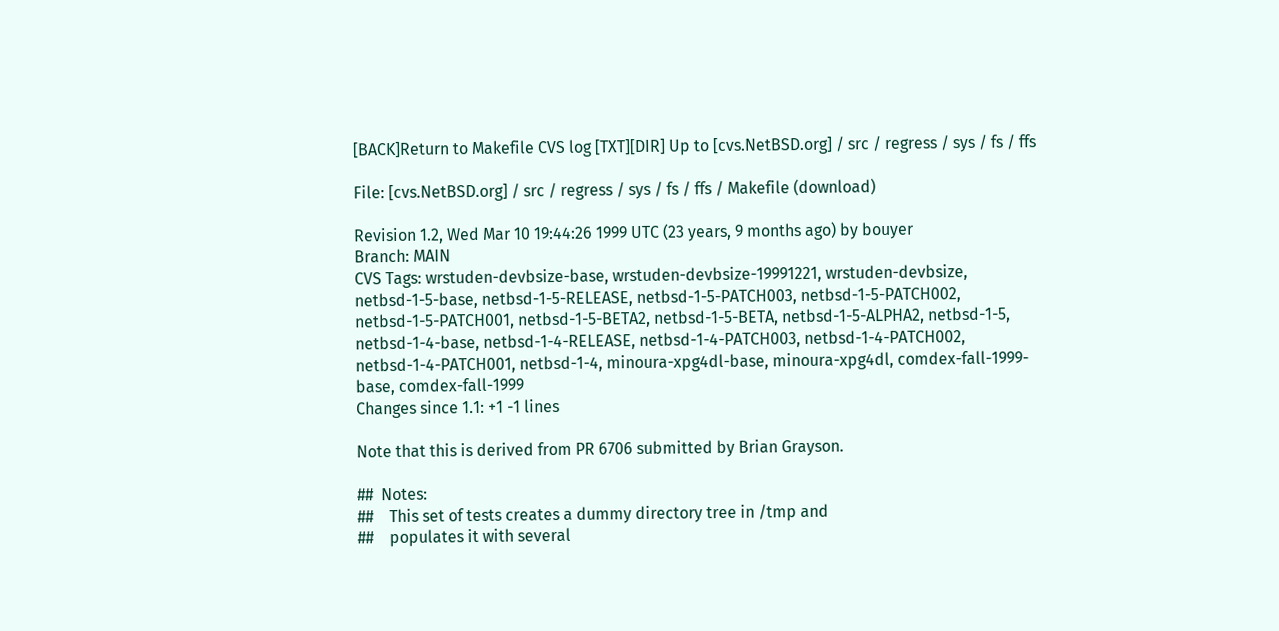[BACK]Return to Makefile CVS log [TXT][DIR] Up to [cvs.NetBSD.org] / src / regress / sys / fs / ffs

File: [cvs.NetBSD.org] / src / regress / sys / fs / ffs / Makefile (download)

Revision 1.2, Wed Mar 10 19:44:26 1999 UTC (23 years, 9 months ago) by bouyer
Branch: MAIN
CVS Tags: wrstuden-devbsize-base, wrstuden-devbsize-19991221, wrstuden-devbsize, netbsd-1-5-base, netbsd-1-5-RELEASE, netbsd-1-5-PATCH003, netbsd-1-5-PATCH002, netbsd-1-5-PATCH001, netbsd-1-5-BETA2, netbsd-1-5-BETA, netbsd-1-5-ALPHA2, netbsd-1-5, netbsd-1-4-base, netbsd-1-4-RELEASE, netbsd-1-4-PATCH003, netbsd-1-4-PATCH002, netbsd-1-4-PATCH001, netbsd-1-4, minoura-xpg4dl-base, minoura-xpg4dl, comdex-fall-1999-base, comdex-fall-1999
Changes since 1.1: +1 -1 lines

Note that this is derived from PR 6706 submitted by Brian Grayson.

##  Notes:
##    This set of tests creates a dummy directory tree in /tmp and
##    populates it with several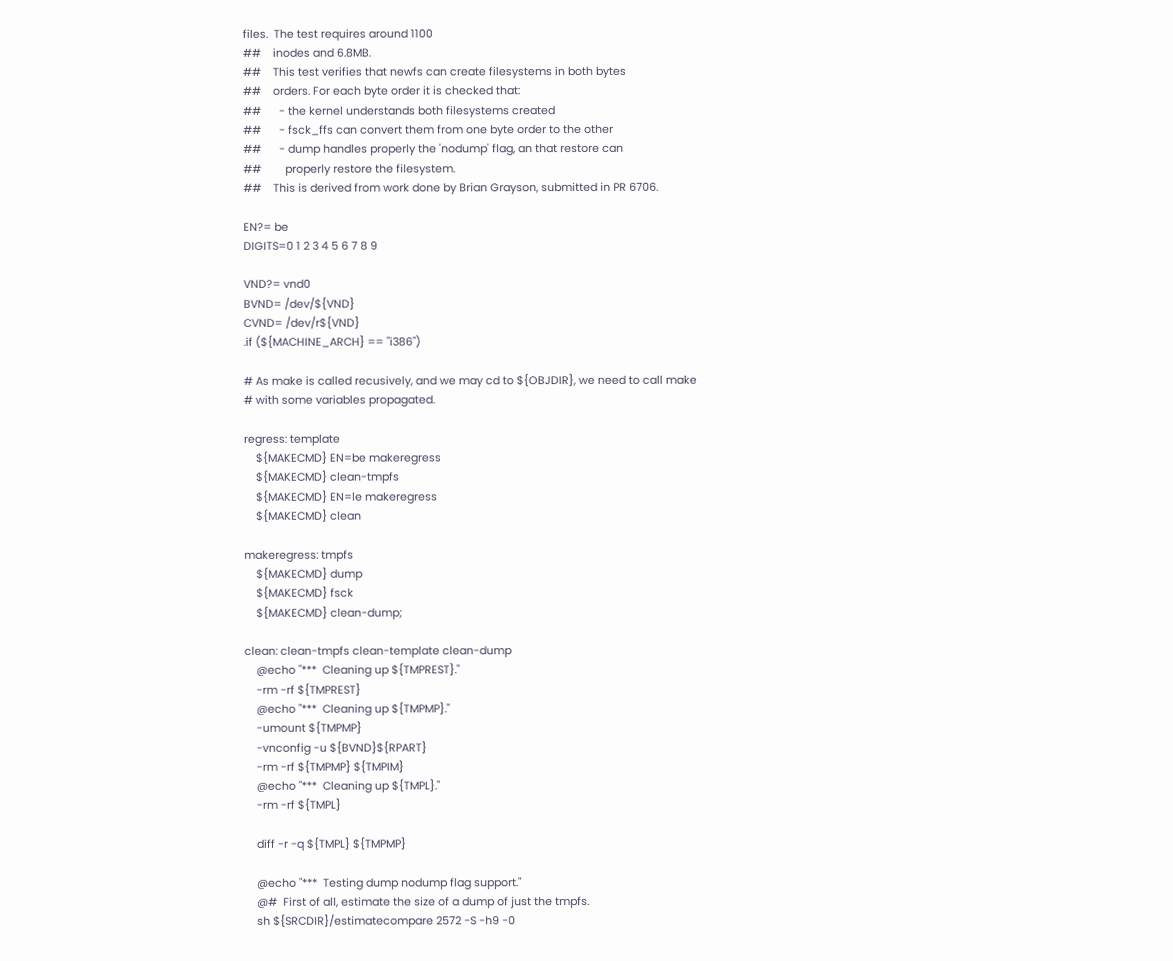files.  The test requires around 1100
##    inodes and 6.8MB.
##    This test verifies that newfs can create filesystems in both bytes
##    orders. For each byte order it is checked that:
##      - the kernel understands both filesystems created
##      - fsck_ffs can convert them from one byte order to the other
##      - dump handles properly the 'nodump' flag, an that restore can
##        properly restore the filesystem.
##    This is derived from work done by Brian Grayson, submitted in PR 6706.

EN?= be
DIGITS=0 1 2 3 4 5 6 7 8 9

VND?= vnd0
BVND= /dev/${VND}
CVND= /dev/r${VND}
.if (${MACHINE_ARCH} == "i386")

# As make is called recusively, and we may cd to ${OBJDIR}, we need to call make
# with some variables propagated.

regress: template
    ${MAKECMD} EN=be makeregress
    ${MAKECMD} clean-tmpfs
    ${MAKECMD} EN=le makeregress
    ${MAKECMD} clean

makeregress: tmpfs
    ${MAKECMD} dump
    ${MAKECMD} fsck
    ${MAKECMD} clean-dump;

clean: clean-tmpfs clean-template clean-dump
    @echo "***  Cleaning up ${TMPREST}."
    -rm -rf ${TMPREST}
    @echo "***  Cleaning up ${TMPMP}."
    -umount ${TMPMP}
    -vnconfig -u ${BVND}${RPART}
    -rm -rf ${TMPMP} ${TMPIM}
    @echo "***  Cleaning up ${TMPL}."
    -rm -rf ${TMPL}

    diff -r -q ${TMPL} ${TMPMP}

    @echo "***  Testing dump nodump flag support."
    @#  First of all, estimate the size of a dump of just the tmpfs.
    sh ${SRCDIR}/estimatecompare 2572 -S -h9 -0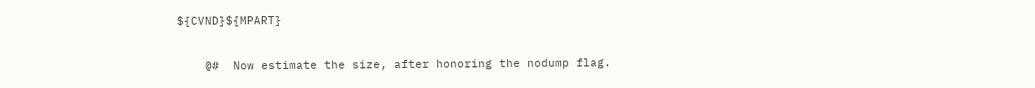${CVND}${MPART}

    @#  Now estimate the size, after honoring the nodump flag.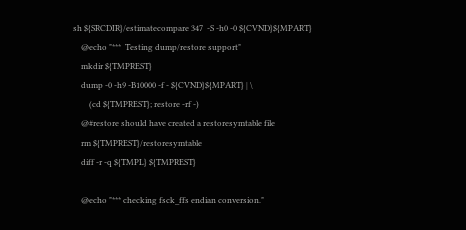sh ${SRCDIR}/estimatecompare 347  -S -h0 -0 ${CVND}${MPART}
    @echo "***  Testing dump/restore support"
    mkdir ${TMPREST}
    dump -0 -h9 -B10000 -f - ${CVND}${MPART} | \
        (cd ${TMPREST}; restore -rf -)
    @#restore should have created a restoresymtable file
    rm ${TMPREST}/restoresymtable
    diff -r -q ${TMPL} ${TMPREST}

    @echo "*** checking fsck_ffs endian conversion."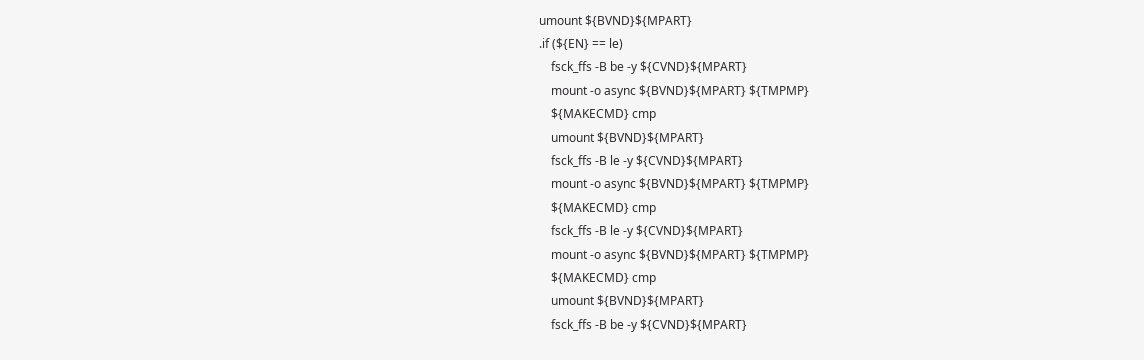umount ${BVND}${MPART}
.if (${EN} == le)
    fsck_ffs -B be -y ${CVND}${MPART}
    mount -o async ${BVND}${MPART} ${TMPMP}
    ${MAKECMD} cmp
    umount ${BVND}${MPART}
    fsck_ffs -B le -y ${CVND}${MPART}
    mount -o async ${BVND}${MPART} ${TMPMP}
    ${MAKECMD} cmp
    fsck_ffs -B le -y ${CVND}${MPART}
    mount -o async ${BVND}${MPART} ${TMPMP}
    ${MAKECMD} cmp
    umount ${BVND}${MPART}
    fsck_ffs -B be -y ${CVND}${MPART}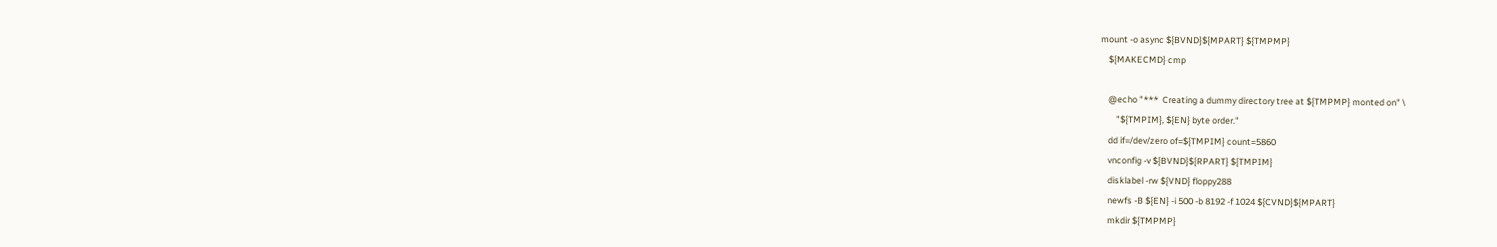mount -o async ${BVND}${MPART} ${TMPMP}
    ${MAKECMD} cmp

    @echo "***  Creating a dummy directory tree at ${TMPMP} monted on" \
        "${TMPIM}, ${EN} byte order."
    dd if=/dev/zero of=${TMPIM} count=5860
    vnconfig -v ${BVND}${RPART} ${TMPIM}
    disklabel -rw ${VND} floppy288
    newfs -B ${EN} -i 500 -b 8192 -f 1024 ${CVND}${MPART}
    mkdir ${TMPMP}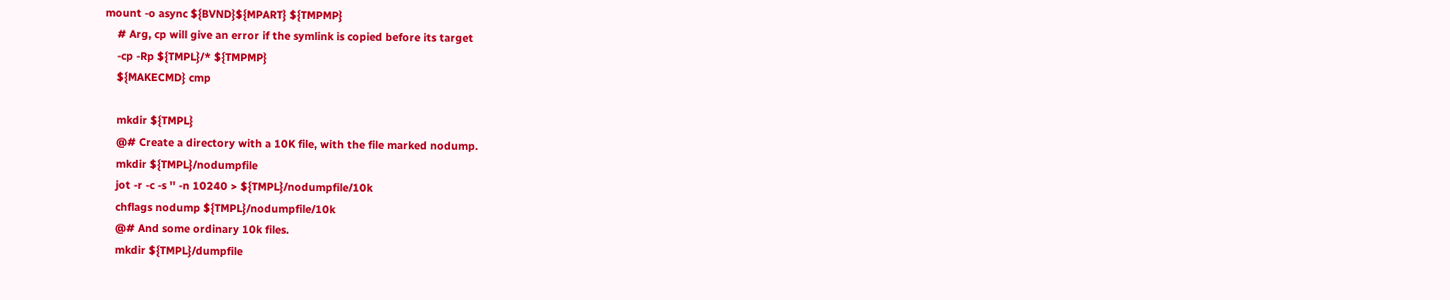mount -o async ${BVND}${MPART} ${TMPMP}
    # Arg, cp will give an error if the symlink is copied before its target
    -cp -Rp ${TMPL}/* ${TMPMP}
    ${MAKECMD} cmp

    mkdir ${TMPL}
    @# Create a directory with a 10K file, with the file marked nodump.
    mkdir ${TMPL}/nodumpfile
    jot -r -c -s '' -n 10240 > ${TMPL}/nodumpfile/10k
    chflags nodump ${TMPL}/nodumpfile/10k
    @# And some ordinary 10k files.
    mkdir ${TMPL}/dumpfile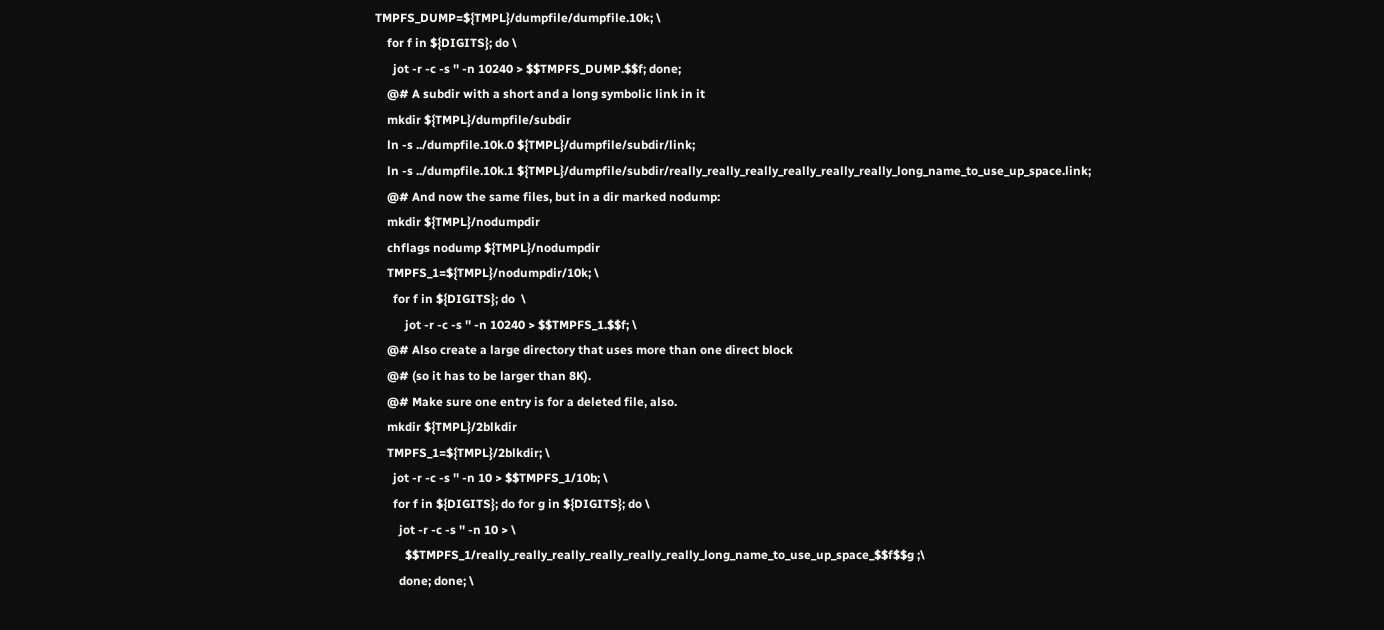TMPFS_DUMP=${TMPL}/dumpfile/dumpfile.10k; \
    for f in ${DIGITS}; do \
      jot -r -c -s '' -n 10240 > $$TMPFS_DUMP.$$f; done;
    @# A subdir with a short and a long symbolic link in it
    mkdir ${TMPL}/dumpfile/subdir
    ln -s ../dumpfile.10k.0 ${TMPL}/dumpfile/subdir/link;
    ln -s ../dumpfile.10k.1 ${TMPL}/dumpfile/subdir/really_really_really_really_really_really_long_name_to_use_up_space.link;
    @# And now the same files, but in a dir marked nodump:
    mkdir ${TMPL}/nodumpdir
    chflags nodump ${TMPL}/nodumpdir
    TMPFS_1=${TMPL}/nodumpdir/10k; \
      for f in ${DIGITS}; do  \
          jot -r -c -s '' -n 10240 > $$TMPFS_1.$$f; \
    @# Also create a large directory that uses more than one direct block
    @# (so it has to be larger than 8K).
    @# Make sure one entry is for a deleted file, also.
    mkdir ${TMPL}/2blkdir
    TMPFS_1=${TMPL}/2blkdir; \
      jot -r -c -s '' -n 10 > $$TMPFS_1/10b; \
      for f in ${DIGITS}; do for g in ${DIGITS}; do \
        jot -r -c -s '' -n 10 > \
          $$TMPFS_1/really_really_really_really_really_really_long_name_to_use_up_space_$$f$$g ;\
        done; done; \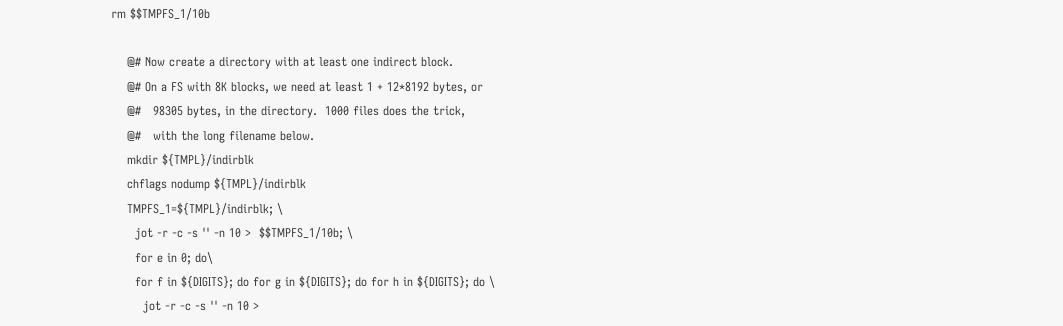rm $$TMPFS_1/10b

    @# Now create a directory with at least one indirect block.
    @# On a FS with 8K blocks, we need at least 1 + 12*8192 bytes, or
    @#   98305 bytes, in the directory.  1000 files does the trick,
    @#   with the long filename below.
    mkdir ${TMPL}/indirblk
    chflags nodump ${TMPL}/indirblk
    TMPFS_1=${TMPL}/indirblk; \
      jot -r -c -s '' -n 10 >  $$TMPFS_1/10b; \
      for e in 0; do\
      for f in ${DIGITS}; do for g in ${DIGITS}; do for h in ${DIGITS}; do \
        jot -r -c -s '' -n 10 >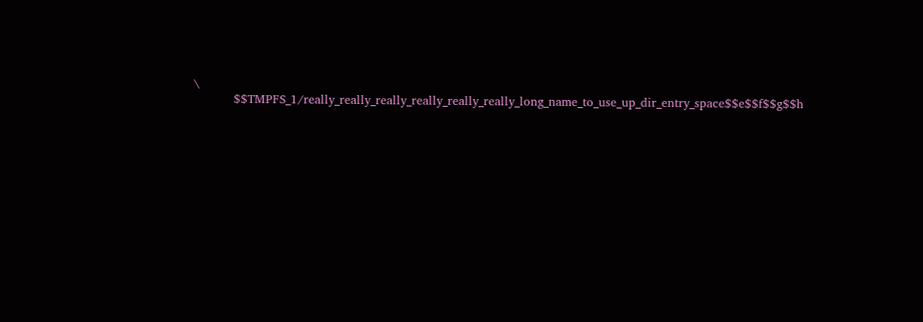\
          $$TMPFS_1/really_really_really_really_really_really_long_name_to_use_up_dir_entry_space$$e$$f$$g$$h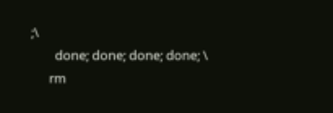;\
        done; done; done; done; \
      rm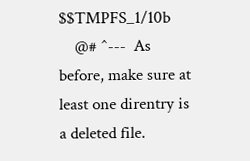$$TMPFS_1/10b
    @# ^---  As before, make sure at least one direntry is a deleted file.